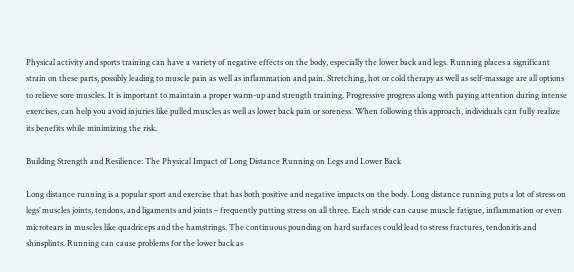Physical activity and sports training can have a variety of negative effects on the body, especially the lower back and legs. Running places a significant strain on these parts, possibly leading to muscle pain as well as inflammation and pain. Stretching, hot or cold therapy as well as self-massage are all options to relieve sore muscles. It is important to maintain a proper warm-up and strength training. Progressive progress along with paying attention during intense exercises, can help you avoid injuries like pulled muscles as well as lower back pain or soreness. When following this approach, individuals can fully realize its benefits while minimizing the risk.

Building Strength and Resilience: The Physical Impact of Long Distance Running on Legs and Lower Back

Long distance running is a popular sport and exercise that has both positive and negative impacts on the body. Long distance running puts a lot of stress on legs’ muscles joints, tendons, and ligaments and joints – frequently putting stress on all three. Each stride can cause muscle fatigue, inflammation or even microtears in muscles like quadriceps and the hamstrings. The continuous pounding on hard surfaces could lead to stress fractures, tendonitis and shinsplints. Running can cause problems for the lower back as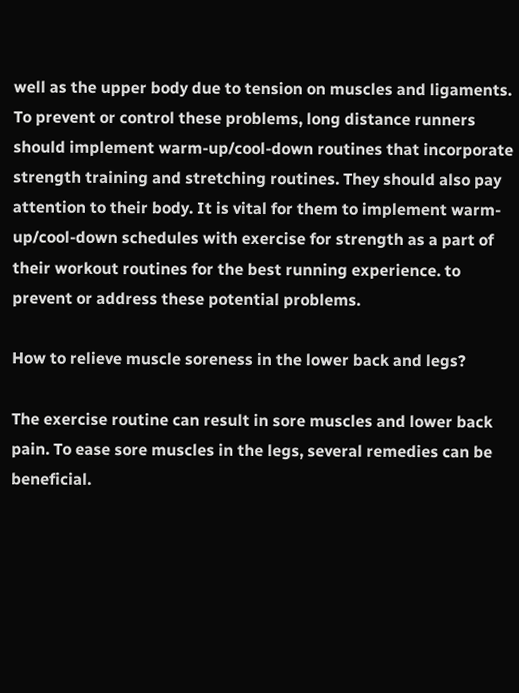well as the upper body due to tension on muscles and ligaments. To prevent or control these problems, long distance runners should implement warm-up/cool-down routines that incorporate strength training and stretching routines. They should also pay attention to their body. It is vital for them to implement warm-up/cool-down schedules with exercise for strength as a part of their workout routines for the best running experience. to prevent or address these potential problems.

How to relieve muscle soreness in the lower back and legs?

The exercise routine can result in sore muscles and lower back pain. To ease sore muscles in the legs, several remedies can be beneficial.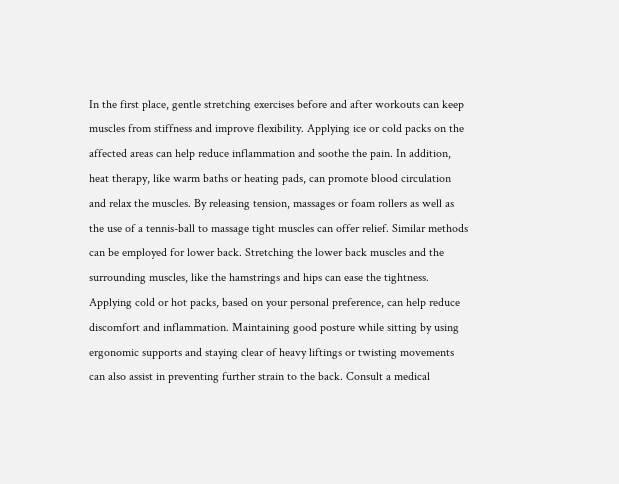In the first place, gentle stretching exercises before and after workouts can keep muscles from stiffness and improve flexibility. Applying ice or cold packs on the affected areas can help reduce inflammation and soothe the pain. In addition, heat therapy, like warm baths or heating pads, can promote blood circulation and relax the muscles. By releasing tension, massages or foam rollers as well as the use of a tennis-ball to massage tight muscles can offer relief. Similar methods can be employed for lower back. Stretching the lower back muscles and the surrounding muscles, like the hamstrings and hips can ease the tightness. Applying cold or hot packs, based on your personal preference, can help reduce discomfort and inflammation. Maintaining good posture while sitting by using ergonomic supports and staying clear of heavy liftings or twisting movements can also assist in preventing further strain to the back. Consult a medical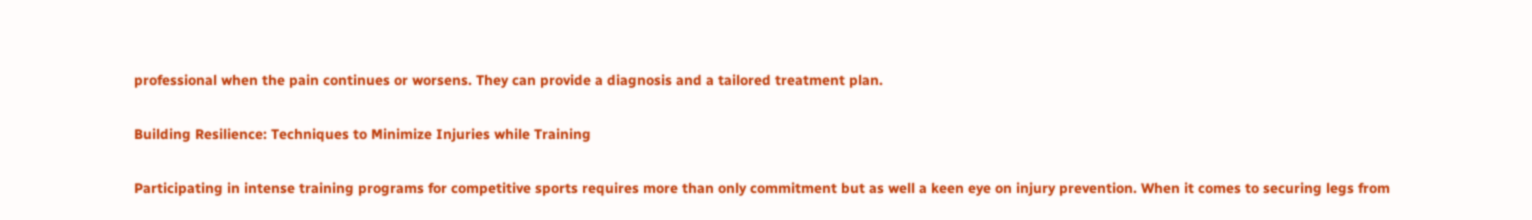professional when the pain continues or worsens. They can provide a diagnosis and a tailored treatment plan.

Building Resilience: Techniques to Minimize Injuries while Training

Participating in intense training programs for competitive sports requires more than only commitment but as well a keen eye on injury prevention. When it comes to securing legs from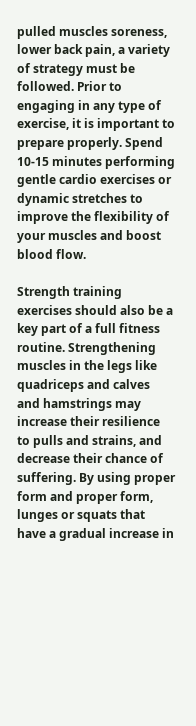pulled muscles soreness, lower back pain, a variety of strategy must be followed. Prior to engaging in any type of exercise, it is important to prepare properly. Spend 10-15 minutes performing gentle cardio exercises or dynamic stretches to improve the flexibility of your muscles and boost blood flow.

Strength training exercises should also be a key part of a full fitness routine. Strengthening muscles in the legs like quadriceps and calves and hamstrings may increase their resilience to pulls and strains, and decrease their chance of suffering. By using proper form and proper form, lunges or squats that have a gradual increase in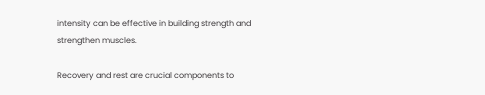intensity can be effective in building strength and strengthen muscles.

Recovery and rest are crucial components to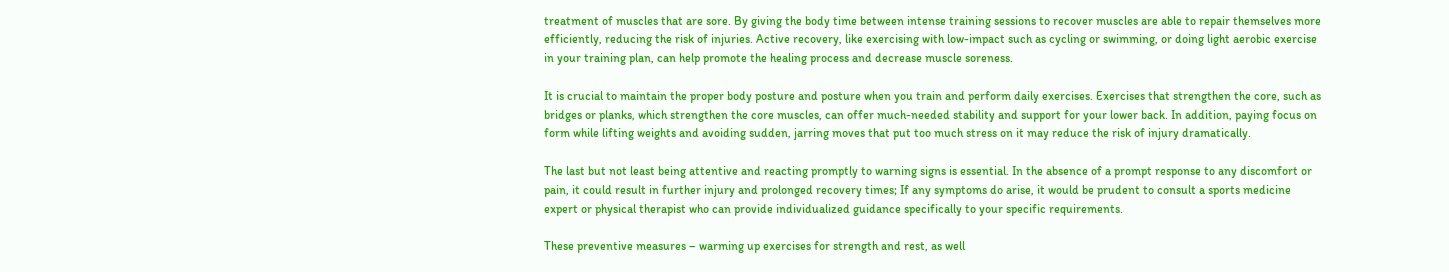treatment of muscles that are sore. By giving the body time between intense training sessions to recover muscles are able to repair themselves more efficiently, reducing the risk of injuries. Active recovery, like exercising with low-impact such as cycling or swimming, or doing light aerobic exercise in your training plan, can help promote the healing process and decrease muscle soreness.

It is crucial to maintain the proper body posture and posture when you train and perform daily exercises. Exercises that strengthen the core, such as bridges or planks, which strengthen the core muscles, can offer much-needed stability and support for your lower back. In addition, paying focus on form while lifting weights and avoiding sudden, jarring moves that put too much stress on it may reduce the risk of injury dramatically.

The last but not least being attentive and reacting promptly to warning signs is essential. In the absence of a prompt response to any discomfort or pain, it could result in further injury and prolonged recovery times; If any symptoms do arise, it would be prudent to consult a sports medicine expert or physical therapist who can provide individualized guidance specifically to your specific requirements.

These preventive measures – warming up exercises for strength and rest, as well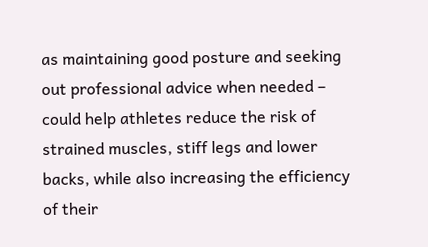as maintaining good posture and seeking out professional advice when needed – could help athletes reduce the risk of strained muscles, stiff legs and lower backs, while also increasing the efficiency of their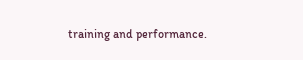training and performance.